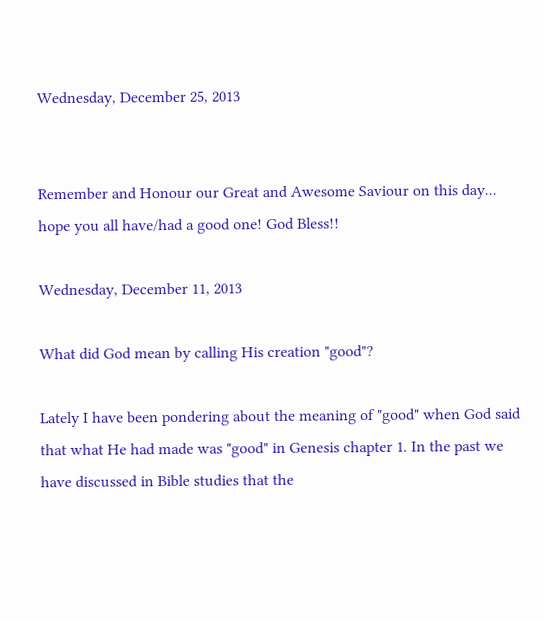Wednesday, December 25, 2013


Remember and Honour our Great and Awesome Saviour on this day... hope you all have/had a good one! God Bless!!

Wednesday, December 11, 2013

What did God mean by calling His creation "good"?

Lately I have been pondering about the meaning of "good" when God said that what He had made was "good" in Genesis chapter 1. In the past we have discussed in Bible studies that the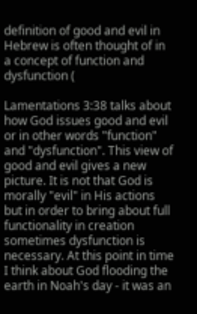definition of good and evil in Hebrew is often thought of in a concept of function and dysfunction (

Lamentations 3:38 talks about how God issues good and evil or in other words "function" and "dysfunction". This view of good and evil gives a new picture. It is not that God is morally "evil" in His actions but in order to bring about full functionality in creation sometimes dysfunction is necessary. At this point in time I think about God flooding the earth in Noah's day - it was an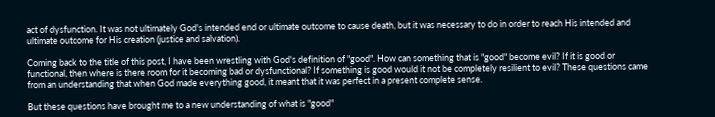act of dysfunction. It was not ultimately God's intended end or ultimate outcome to cause death, but it was necessary to do in order to reach His intended and ultimate outcome for His creation (justice and salvation).

Coming back to the title of this post, I have been wrestling with God's definition of "good". How can something that is "good" become evil? If it is good or functional, then where is there room for it becoming bad or dysfunctional? If something is good would it not be completely resilient to evil? These questions came from an understanding that when God made everything good, it meant that it was perfect in a present complete sense.

But these questions have brought me to a new understanding of what is "good"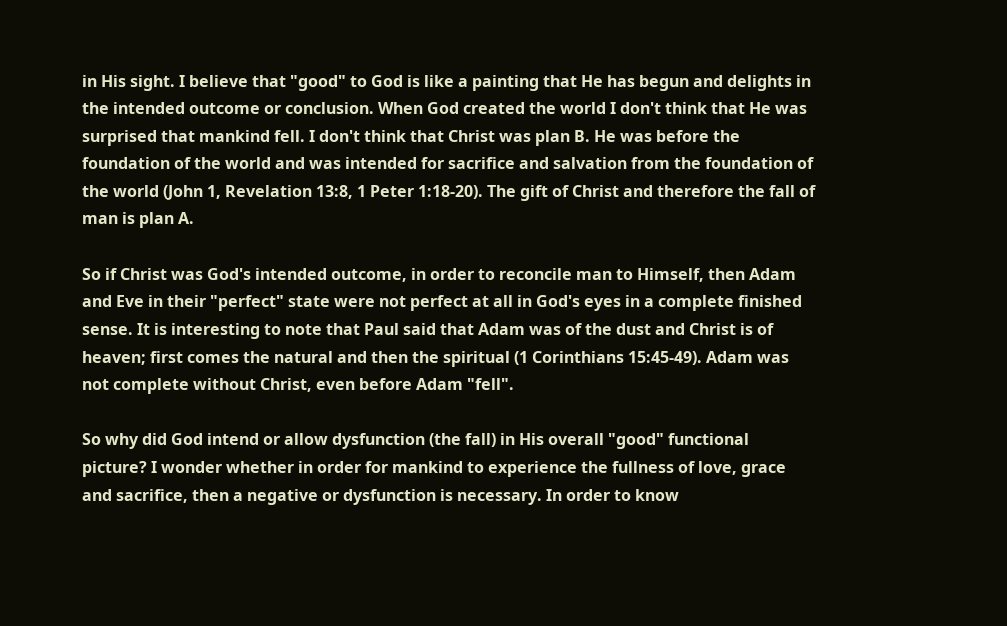in His sight. I believe that "good" to God is like a painting that He has begun and delights in the intended outcome or conclusion. When God created the world I don't think that He was surprised that mankind fell. I don't think that Christ was plan B. He was before the foundation of the world and was intended for sacrifice and salvation from the foundation of the world (John 1, Revelation 13:8, 1 Peter 1:18-20). The gift of Christ and therefore the fall of man is plan A.

So if Christ was God's intended outcome, in order to reconcile man to Himself, then Adam and Eve in their "perfect" state were not perfect at all in God's eyes in a complete finished sense. It is interesting to note that Paul said that Adam was of the dust and Christ is of heaven; first comes the natural and then the spiritual (1 Corinthians 15:45-49). Adam was not complete without Christ, even before Adam "fell".

So why did God intend or allow dysfunction (the fall) in His overall "good" functional picture? I wonder whether in order for mankind to experience the fullness of love, grace and sacrifice, then a negative or dysfunction is necessary. In order to know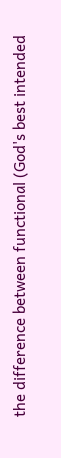the difference between functional (God's best intended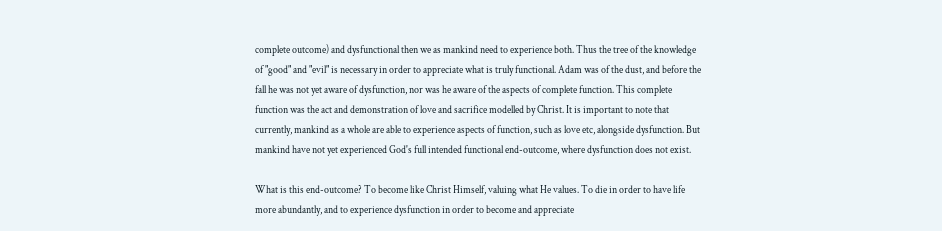complete outcome) and dysfunctional then we as mankind need to experience both. Thus the tree of the knowledge of "good" and "evil" is necessary in order to appreciate what is truly functional. Adam was of the dust, and before the fall he was not yet aware of dysfunction, nor was he aware of the aspects of complete function. This complete function was the act and demonstration of love and sacrifice modelled by Christ. It is important to note that currently, mankind as a whole are able to experience aspects of function, such as love etc, alongside dysfunction. But mankind have not yet experienced God's full intended functional end-outcome, where dysfunction does not exist.

What is this end-outcome? To become like Christ Himself, valuing what He values. To die in order to have life more abundantly, and to experience dysfunction in order to become and appreciate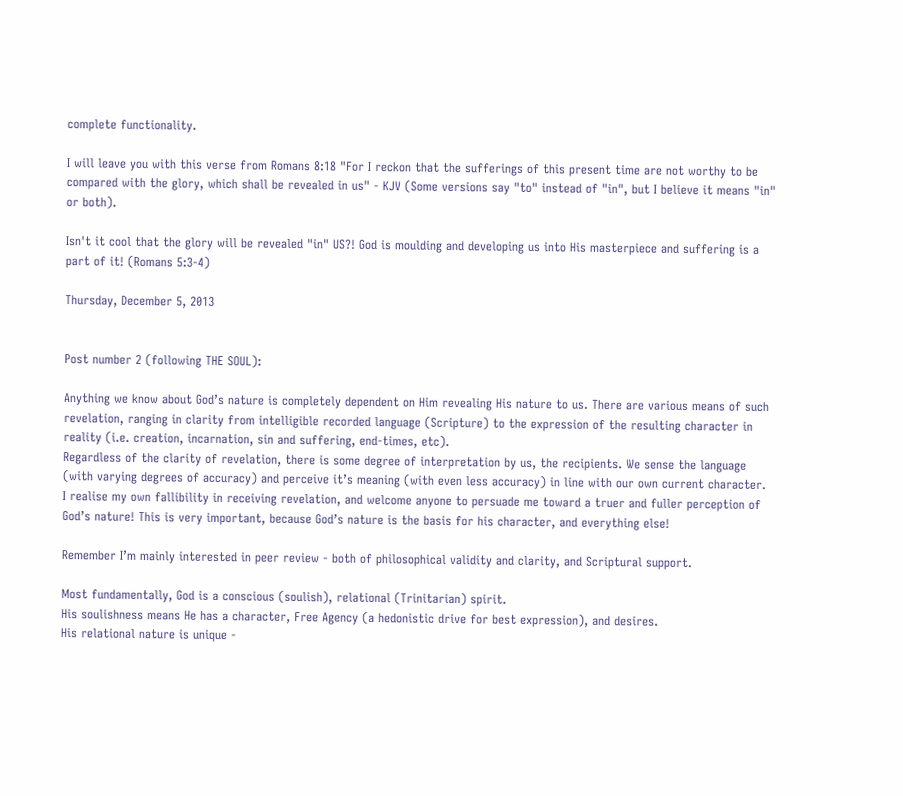complete functionality.

I will leave you with this verse from Romans 8:18 "For I reckon that the sufferings of this present time are not worthy to be compared with the glory, which shall be revealed in us" - KJV (Some versions say "to" instead of "in", but I believe it means "in" or both).

Isn't it cool that the glory will be revealed "in" US?! God is moulding and developing us into His masterpiece and suffering is a part of it! (Romans 5:3-4)

Thursday, December 5, 2013


Post number 2 (following THE SOUL):

Anything we know about God’s nature is completely dependent on Him revealing His nature to us. There are various means of such revelation, ranging in clarity from intelligible recorded language (Scripture) to the expression of the resulting character in reality (i.e. creation, incarnation, sin and suffering, end-times, etc).
Regardless of the clarity of revelation, there is some degree of interpretation by us, the recipients. We sense the language (with varying degrees of accuracy) and perceive it’s meaning (with even less accuracy) in line with our own current character.
I realise my own fallibility in receiving revelation, and welcome anyone to persuade me toward a truer and fuller perception of God’s nature! This is very important, because God’s nature is the basis for his character, and everything else!

Remember I’m mainly interested in peer review - both of philosophical validity and clarity, and Scriptural support.

Most fundamentally, God is a conscious (soulish), relational (Trinitarian) spirit.
His soulishness means He has a character, Free Agency (a hedonistic drive for best expression), and desires.
His relational nature is unique -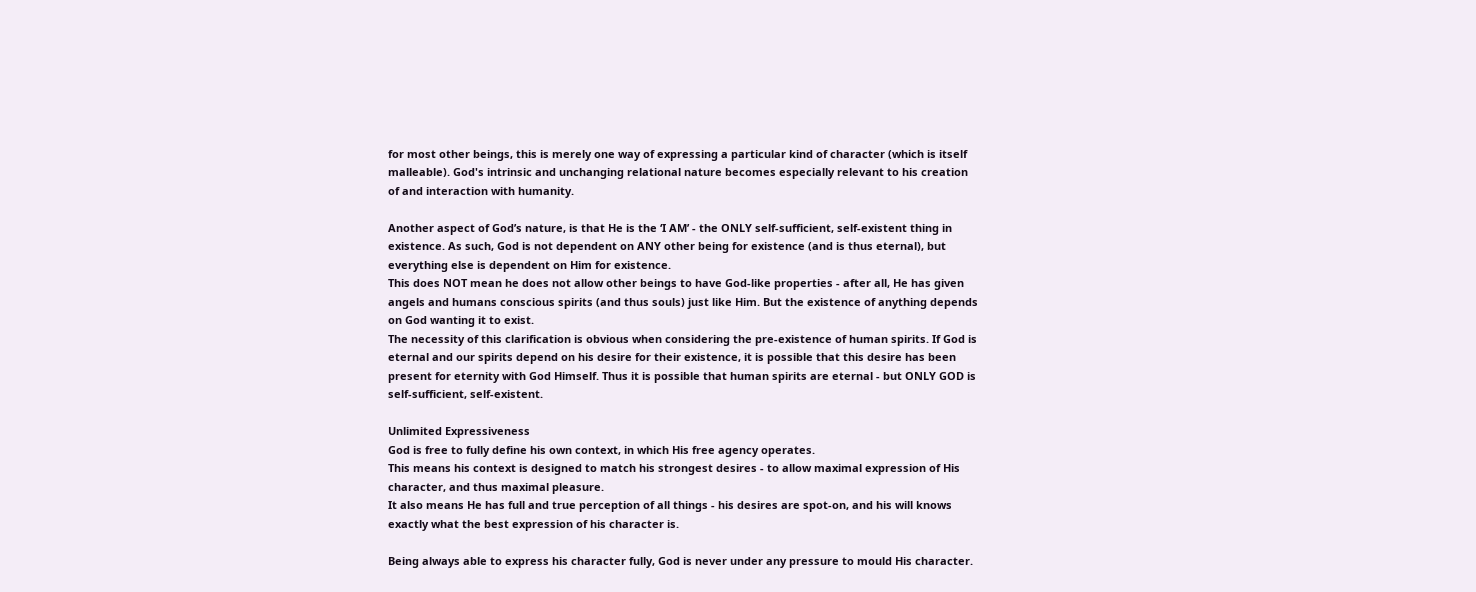for most other beings, this is merely one way of expressing a particular kind of character (which is itself malleable). God's intrinsic and unchanging relational nature becomes especially relevant to his creation of and interaction with humanity.

Another aspect of God’s nature, is that He is the ‘I AM’ - the ONLY self-sufficient, self-existent thing in existence. As such, God is not dependent on ANY other being for existence (and is thus eternal), but everything else is dependent on Him for existence.
This does NOT mean he does not allow other beings to have God-like properties - after all, He has given angels and humans conscious spirits (and thus souls) just like Him. But the existence of anything depends on God wanting it to exist.
The necessity of this clarification is obvious when considering the pre-existence of human spirits. If God is eternal and our spirits depend on his desire for their existence, it is possible that this desire has been present for eternity with God Himself. Thus it is possible that human spirits are eternal - but ONLY GOD is self-sufficient, self-existent.

Unlimited Expressiveness
God is free to fully define his own context, in which His free agency operates.
This means his context is designed to match his strongest desires - to allow maximal expression of His character, and thus maximal pleasure.
It also means He has full and true perception of all things - his desires are spot-on, and his will knows exactly what the best expression of his character is.

Being always able to express his character fully, God is never under any pressure to mould His character.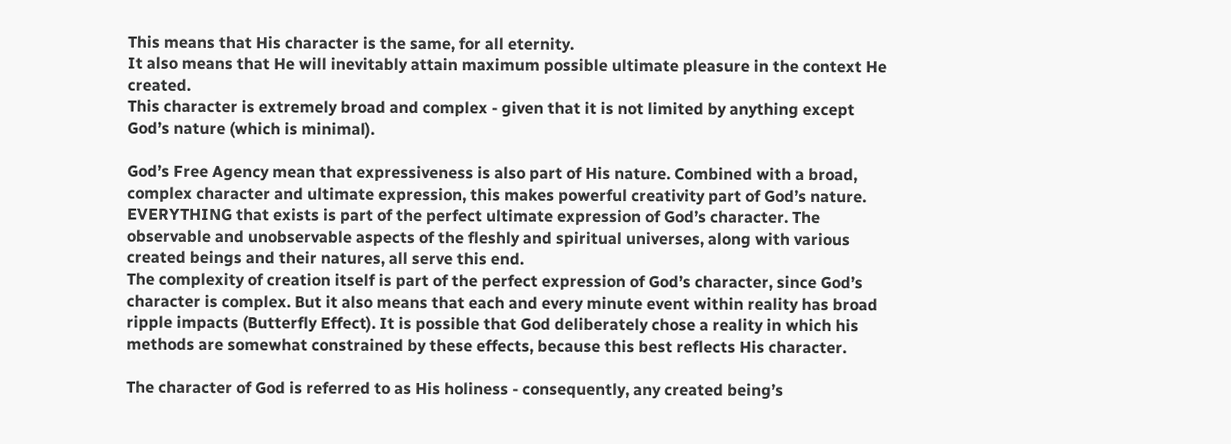This means that His character is the same, for all eternity.
It also means that He will inevitably attain maximum possible ultimate pleasure in the context He created.
This character is extremely broad and complex - given that it is not limited by anything except God’s nature (which is minimal).

God’s Free Agency mean that expressiveness is also part of His nature. Combined with a broad, complex character and ultimate expression, this makes powerful creativity part of God’s nature. EVERYTHING that exists is part of the perfect ultimate expression of God’s character. The observable and unobservable aspects of the fleshly and spiritual universes, along with various created beings and their natures, all serve this end.
The complexity of creation itself is part of the perfect expression of God’s character, since God’s character is complex. But it also means that each and every minute event within reality has broad ripple impacts (Butterfly Effect). It is possible that God deliberately chose a reality in which his methods are somewhat constrained by these effects, because this best reflects His character.

The character of God is referred to as His holiness - consequently, any created being’s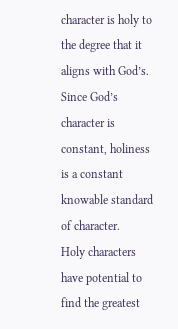character is holy to the degree that it aligns with God’s. Since God’s character is constant, holiness is a constant knowable standard of character.
Holy characters have potential to find the greatest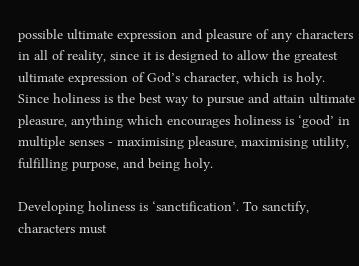possible ultimate expression and pleasure of any characters in all of reality, since it is designed to allow the greatest ultimate expression of God’s character, which is holy.
Since holiness is the best way to pursue and attain ultimate pleasure, anything which encourages holiness is ‘good’ in multiple senses - maximising pleasure, maximising utility, fulfilling purpose, and being holy.

Developing holiness is ‘sanctification’. To sanctify, characters must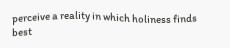perceive a reality in which holiness finds best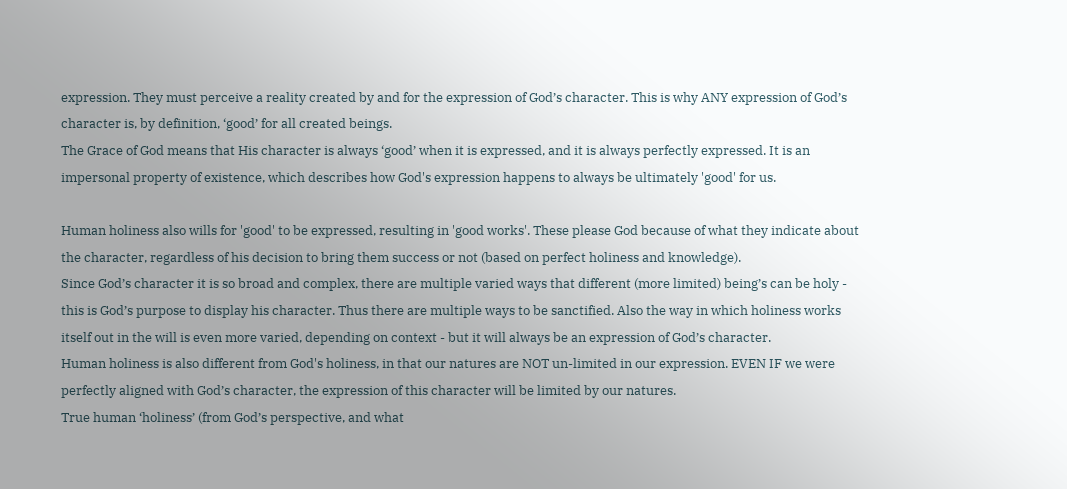expression. They must perceive a reality created by and for the expression of God’s character. This is why ANY expression of God’s character is, by definition, ‘good’ for all created beings.
The Grace of God means that His character is always ‘good’ when it is expressed, and it is always perfectly expressed. It is an impersonal property of existence, which describes how God's expression happens to always be ultimately 'good' for us.

Human holiness also wills for 'good' to be expressed, resulting in 'good works'. These please God because of what they indicate about the character, regardless of his decision to bring them success or not (based on perfect holiness and knowledge).
Since God’s character it is so broad and complex, there are multiple varied ways that different (more limited) being’s can be holy - this is God’s purpose to display his character. Thus there are multiple ways to be sanctified. Also the way in which holiness works itself out in the will is even more varied, depending on context - but it will always be an expression of God’s character.
Human holiness is also different from God's holiness, in that our natures are NOT un-limited in our expression. EVEN IF we were perfectly aligned with God’s character, the expression of this character will be limited by our natures.
True human ‘holiness’ (from God’s perspective, and what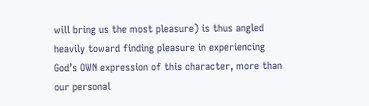will bring us the most pleasure) is thus angled heavily toward finding pleasure in experiencing God’s OWN expression of this character, more than our personal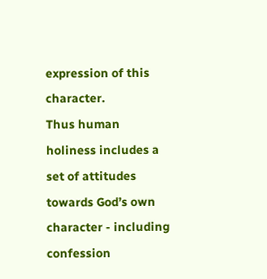expression of this character.
Thus human holiness includes a set of attitudes towards God’s own character - including confession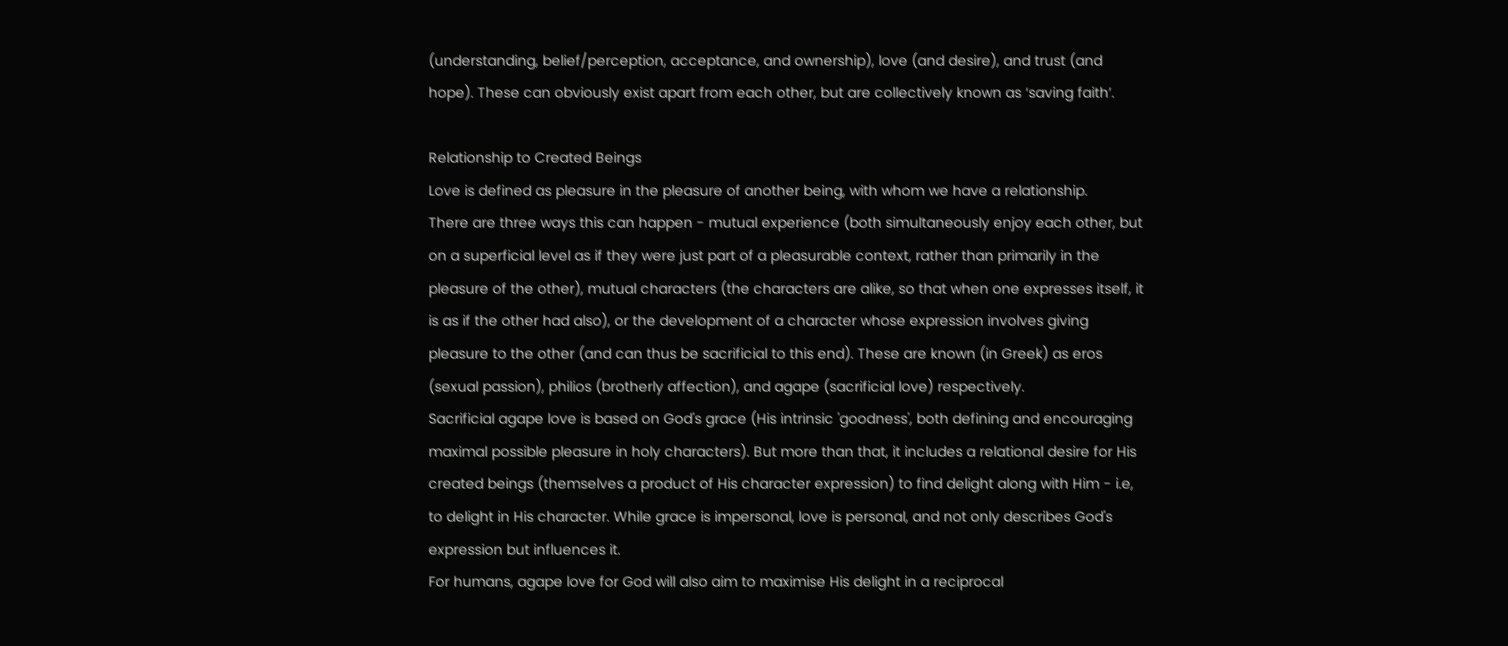(understanding, belief/perception, acceptance, and ownership), love (and desire), and trust (and hope). These can obviously exist apart from each other, but are collectively known as ‘saving faith’.

Relationship to Created Beings
Love is defined as pleasure in the pleasure of another being, with whom we have a relationship.
There are three ways this can happen - mutual experience (both simultaneously enjoy each other, but on a superficial level as if they were just part of a pleasurable context, rather than primarily in the pleasure of the other), mutual characters (the characters are alike, so that when one expresses itself, it is as if the other had also), or the development of a character whose expression involves giving pleasure to the other (and can thus be sacrificial to this end). These are known (in Greek) as eros (sexual passion), philios (brotherly affection), and agape (sacrificial love) respectively.
Sacrificial agape love is based on God's grace (His intrinsic 'goodness', both defining and encouraging maximal possible pleasure in holy characters). But more than that, it includes a relational desire for His created beings (themselves a product of His character expression) to find delight along with Him - i.e, to delight in His character. While grace is impersonal, love is personal, and not only describes God's expression but influences it.
For humans, agape love for God will also aim to maximise His delight in a reciprocal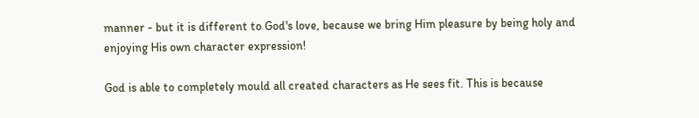manner - but it is different to God's love, because we bring Him pleasure by being holy and enjoying His own character expression!

God is able to completely mould all created characters as He sees fit. This is because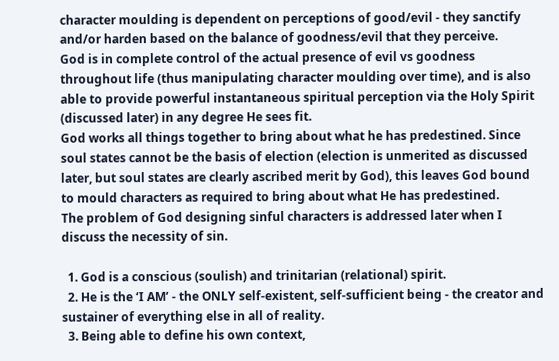character moulding is dependent on perceptions of good/evil - they sanctify and/or harden based on the balance of goodness/evil that they perceive.
God is in complete control of the actual presence of evil vs goodness throughout life (thus manipulating character moulding over time), and is also able to provide powerful instantaneous spiritual perception via the Holy Spirit (discussed later) in any degree He sees fit.
God works all things together to bring about what he has predestined. Since soul states cannot be the basis of election (election is unmerited as discussed later, but soul states are clearly ascribed merit by God), this leaves God bound to mould characters as required to bring about what He has predestined.
The problem of God designing sinful characters is addressed later when I discuss the necessity of sin.

  1. God is a conscious (soulish) and trinitarian (relational) spirit.
  2. He is the ‘I AM’ - the ONLY self-existent, self-sufficient being - the creator and sustainer of everything else in all of reality.
  3. Being able to define his own context,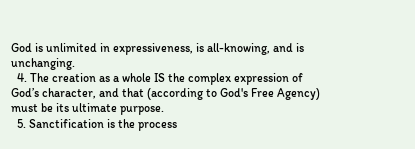God is unlimited in expressiveness, is all-knowing, and is unchanging.
  4. The creation as a whole IS the complex expression of God’s character, and that (according to God's Free Agency) must be its ultimate purpose.
  5. Sanctification is the process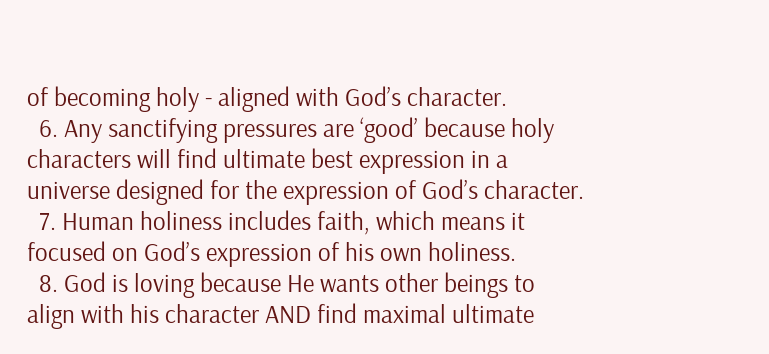of becoming holy - aligned with God’s character.
  6. Any sanctifying pressures are ‘good’ because holy characters will find ultimate best expression in a universe designed for the expression of God’s character.
  7. Human holiness includes faith, which means it focused on God’s expression of his own holiness.
  8. God is loving because He wants other beings to align with his character AND find maximal ultimate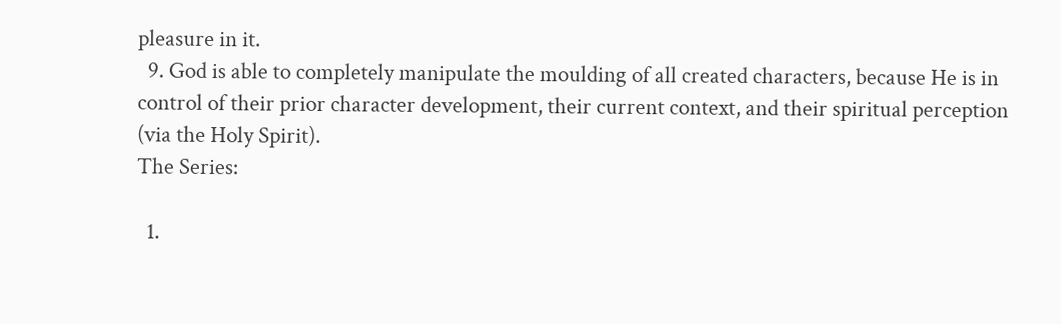pleasure in it.
  9. God is able to completely manipulate the moulding of all created characters, because He is in control of their prior character development, their current context, and their spiritual perception (via the Holy Spirit).
The Series:

  1.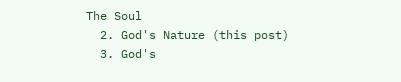The Soul
  2. God's Nature (this post)
  3. God's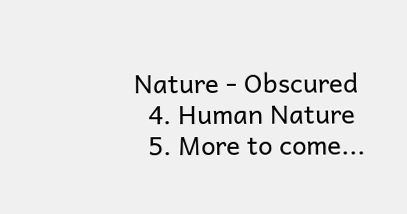Nature - Obscured
  4. Human Nature
  5. More to come...